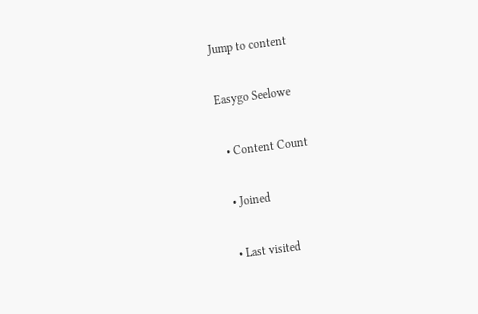Jump to content

Easygo Seelowe

  • Content Count

  • Joined

  • Last visited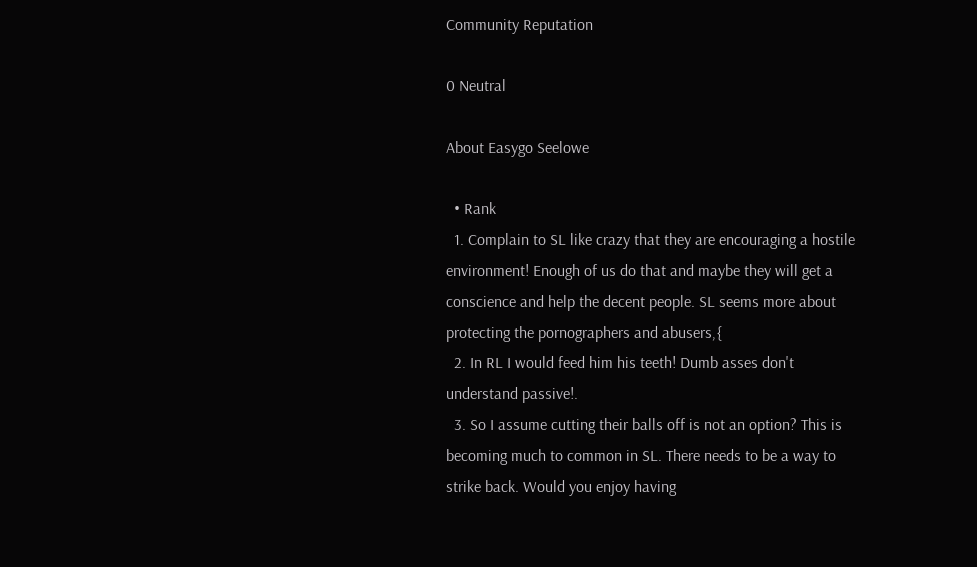Community Reputation

0 Neutral

About Easygo Seelowe

  • Rank
  1. Complain to SL like crazy that they are encouraging a hostile environment! Enough of us do that and maybe they will get a conscience and help the decent people. SL seems more about protecting the pornographers and abusers,{
  2. In RL I would feed him his teeth! Dumb asses don't understand passive!.
  3. So I assume cutting their balls off is not an option? This is becoming much to common in SL. There needs to be a way to strike back. Would you enjoy having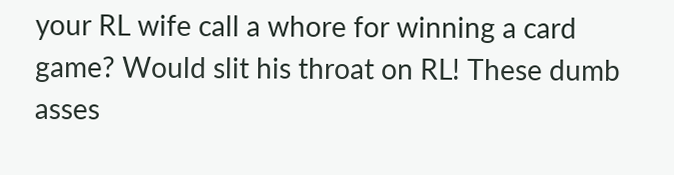your RL wife call a whore for winning a card game? Would slit his throat on RL! These dumb asses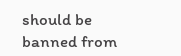should be banned from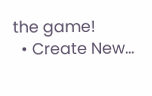the game!
  • Create New...